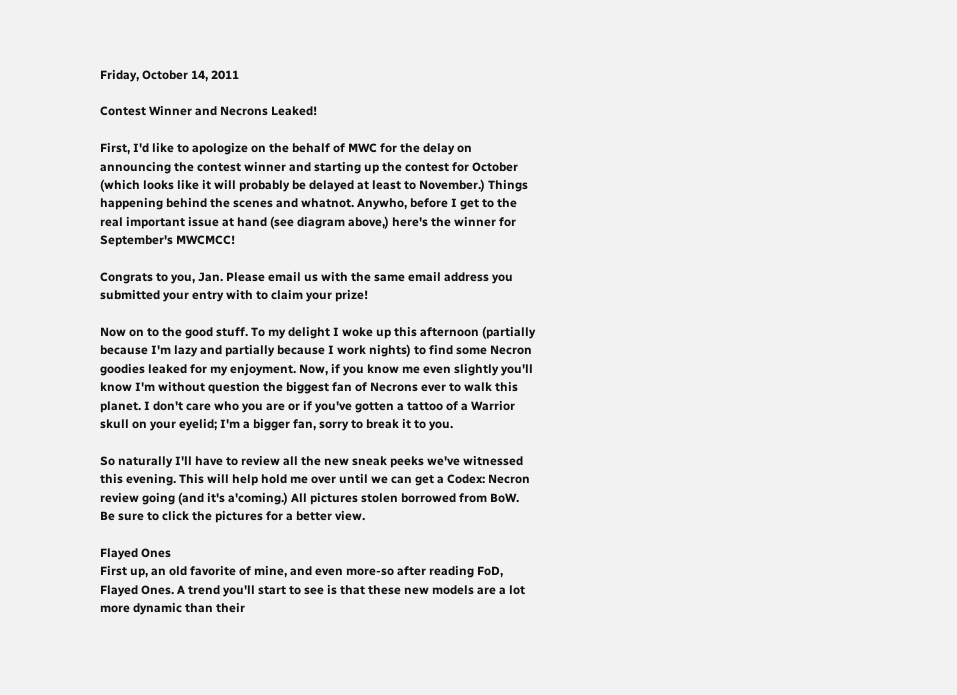Friday, October 14, 2011

Contest Winner and Necrons Leaked!

First, I'd like to apologize on the behalf of MWC for the delay on announcing the contest winner and starting up the contest for October (which looks like it will probably be delayed at least to November.) Things happening behind the scenes and whatnot. Anywho, before I get to the real important issue at hand (see diagram above,) here's the winner for September's MWCMCC!

Congrats to you, Jan. Please email us with the same email address you submitted your entry with to claim your prize!

Now on to the good stuff. To my delight I woke up this afternoon (partially because I'm lazy and partially because I work nights) to find some Necron goodies leaked for my enjoyment. Now, if you know me even slightly you'll know I'm without question the biggest fan of Necrons ever to walk this planet. I don't care who you are or if you've gotten a tattoo of a Warrior skull on your eyelid; I'm a bigger fan, sorry to break it to you.

So naturally I'll have to review all the new sneak peeks we've witnessed this evening. This will help hold me over until we can get a Codex: Necron review going (and it's a'coming.) All pictures stolen borrowed from BoW. Be sure to click the pictures for a better view.

Flayed Ones
First up, an old favorite of mine, and even more-so after reading FoD, Flayed Ones. A trend you'll start to see is that these new models are a lot more dynamic than their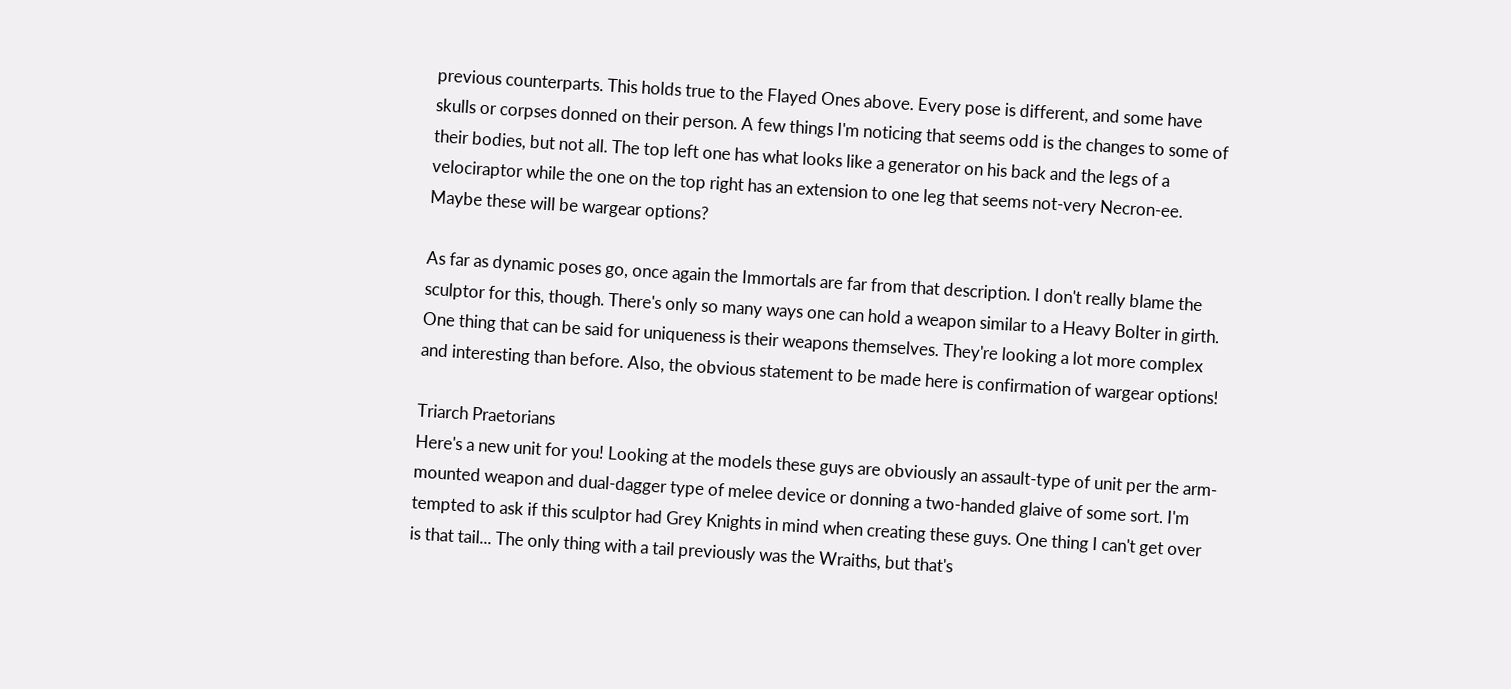previous counterparts. This holds true to the Flayed Ones above. Every pose is different, and some have skulls or corpses donned on their person. A few things I'm noticing that seems odd is the changes to some of their bodies, but not all. The top left one has what looks like a generator on his back and the legs of a velociraptor while the one on the top right has an extension to one leg that seems not-very Necron-ee. Maybe these will be wargear options?

As far as dynamic poses go, once again the Immortals are far from that description. I don't really blame the sculptor for this, though. There's only so many ways one can hold a weapon similar to a Heavy Bolter in girth. One thing that can be said for uniqueness is their weapons themselves. They're looking a lot more complex and interesting than before. Also, the obvious statement to be made here is confirmation of wargear options!

Triarch Praetorians
Here's a new unit for you! Looking at the models these guys are obviously an assault-type of unit per the arm-mounted weapon and dual-dagger type of melee device or donning a two-handed glaive of some sort. I'm tempted to ask if this sculptor had Grey Knights in mind when creating these guys. One thing I can't get over is that tail... The only thing with a tail previously was the Wraiths, but that's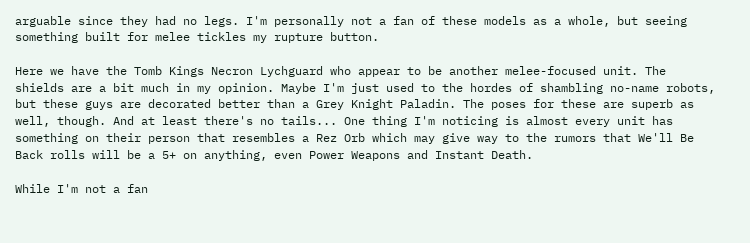arguable since they had no legs. I'm personally not a fan of these models as a whole, but seeing something built for melee tickles my rupture button.

Here we have the Tomb Kings Necron Lychguard who appear to be another melee-focused unit. The shields are a bit much in my opinion. Maybe I'm just used to the hordes of shambling no-name robots, but these guys are decorated better than a Grey Knight Paladin. The poses for these are superb as well, though. And at least there's no tails... One thing I'm noticing is almost every unit has something on their person that resembles a Rez Orb which may give way to the rumors that We'll Be Back rolls will be a 5+ on anything, even Power Weapons and Instant Death.

While I'm not a fan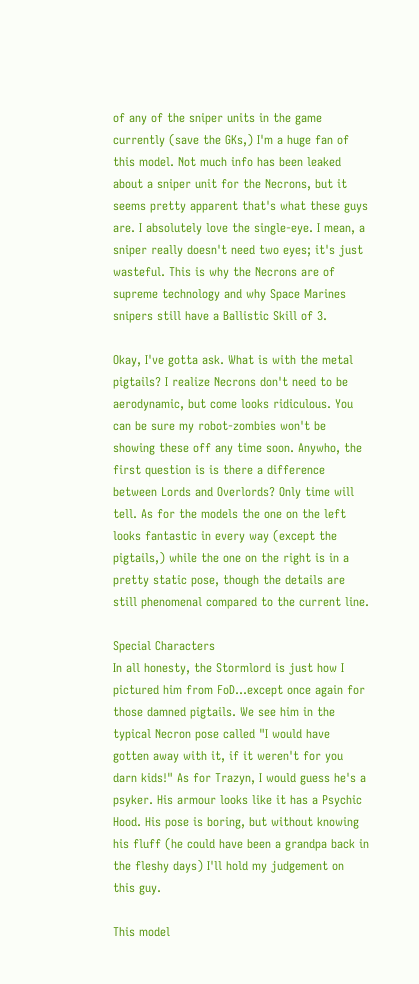of any of the sniper units in the game currently (save the GKs,) I'm a huge fan of this model. Not much info has been leaked about a sniper unit for the Necrons, but it seems pretty apparent that's what these guys are. I absolutely love the single-eye. I mean, a sniper really doesn't need two eyes; it's just wasteful. This is why the Necrons are of supreme technology and why Space Marines snipers still have a Ballistic Skill of 3.

Okay, I've gotta ask. What is with the metal pigtails? I realize Necrons don't need to be aerodynamic, but come looks ridiculous. You can be sure my robot-zombies won't be showing these off any time soon. Anywho, the first question is is there a difference between Lords and Overlords? Only time will tell. As for the models the one on the left looks fantastic in every way (except the pigtails,) while the one on the right is in a pretty static pose, though the details are still phenomenal compared to the current line.

Special Characters
In all honesty, the Stormlord is just how I pictured him from FoD...except once again for those damned pigtails. We see him in the typical Necron pose called "I would have gotten away with it, if it weren't for you darn kids!" As for Trazyn, I would guess he's a psyker. His armour looks like it has a Psychic Hood. His pose is boring, but without knowing his fluff (he could have been a grandpa back in the fleshy days) I'll hold my judgement on this guy.

This model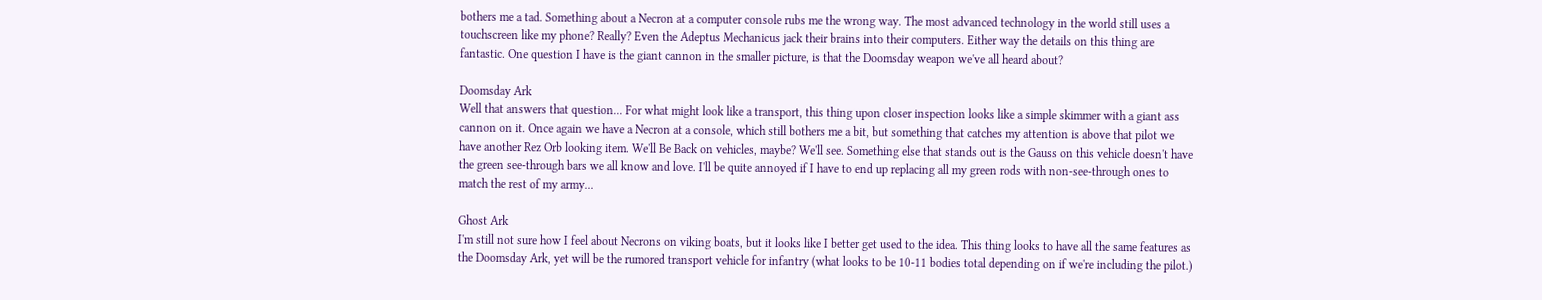bothers me a tad. Something about a Necron at a computer console rubs me the wrong way. The most advanced technology in the world still uses a touchscreen like my phone? Really? Even the Adeptus Mechanicus jack their brains into their computers. Either way the details on this thing are fantastic. One question I have is the giant cannon in the smaller picture, is that the Doomsday weapon we've all heard about?

Doomsday Ark
Well that answers that question... For what might look like a transport, this thing upon closer inspection looks like a simple skimmer with a giant ass cannon on it. Once again we have a Necron at a console, which still bothers me a bit, but something that catches my attention is above that pilot we have another Rez Orb looking item. We'll Be Back on vehicles, maybe? We'll see. Something else that stands out is the Gauss on this vehicle doesn't have the green see-through bars we all know and love. I'll be quite annoyed if I have to end up replacing all my green rods with non-see-through ones to match the rest of my army...

Ghost Ark
I'm still not sure how I feel about Necrons on viking boats, but it looks like I better get used to the idea. This thing looks to have all the same features as the Doomsday Ark, yet will be the rumored transport vehicle for infantry (what looks to be 10-11 bodies total depending on if we're including the pilot.)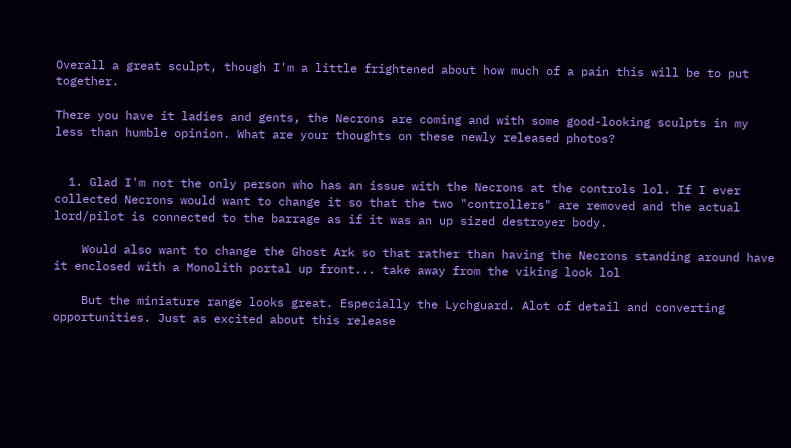Overall a great sculpt, though I'm a little frightened about how much of a pain this will be to put together.

There you have it ladies and gents, the Necrons are coming and with some good-looking sculpts in my less than humble opinion. What are your thoughts on these newly released photos?


  1. Glad I'm not the only person who has an issue with the Necrons at the controls lol. If I ever collected Necrons would want to change it so that the two "controllers" are removed and the actual lord/pilot is connected to the barrage as if it was an up sized destroyer body.

    Would also want to change the Ghost Ark so that rather than having the Necrons standing around have it enclosed with a Monolith portal up front... take away from the viking look lol

    But the miniature range looks great. Especially the Lychguard. Alot of detail and converting opportunities. Just as excited about this release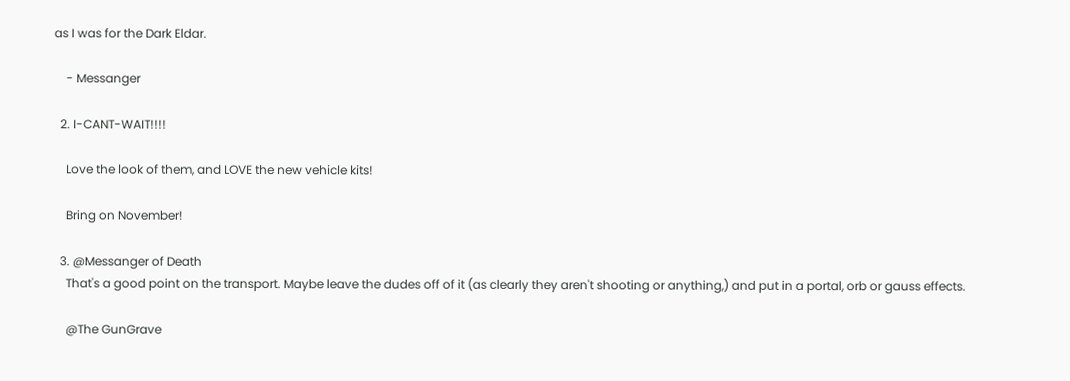as I was for the Dark Eldar.

    - Messanger

  2. I-CANT-WAIT!!!!

    Love the look of them, and LOVE the new vehicle kits!

    Bring on November!

  3. @Messanger of Death
    That's a good point on the transport. Maybe leave the dudes off of it (as clearly they aren't shooting or anything,) and put in a portal, orb or gauss effects.

    @The GunGrave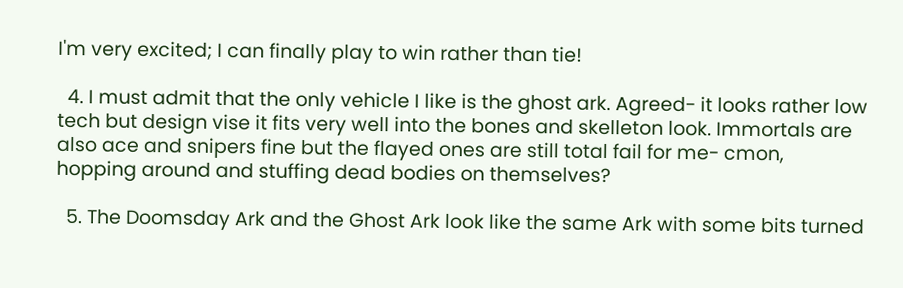I'm very excited; I can finally play to win rather than tie!

  4. I must admit that the only vehicle I like is the ghost ark. Agreed- it looks rather low tech but design vise it fits very well into the bones and skelleton look. Immortals are also ace and snipers fine but the flayed ones are still total fail for me- cmon, hopping around and stuffing dead bodies on themselves?

  5. The Doomsday Ark and the Ghost Ark look like the same Ark with some bits turned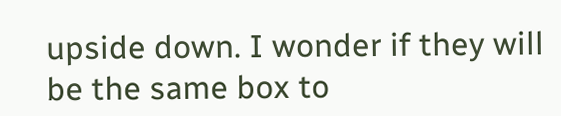upside down. I wonder if they will be the same box to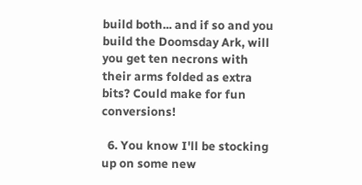build both... and if so and you build the Doomsday Ark, will you get ten necrons with their arms folded as extra bits? Could make for fun conversions!

  6. You know I'll be stocking up on some new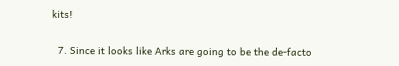kits!

  7. Since it looks like Arks are going to be the de-facto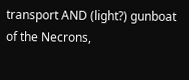transport AND (light?) gunboat of the Necrons,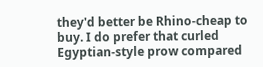they'd better be Rhino-cheap to buy. I do prefer that curled Egyptian-style prow compared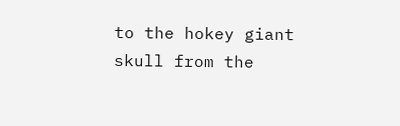to the hokey giant skull from the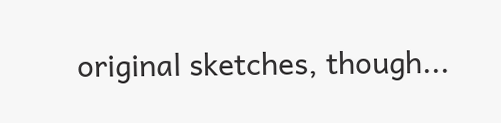original sketches, though...